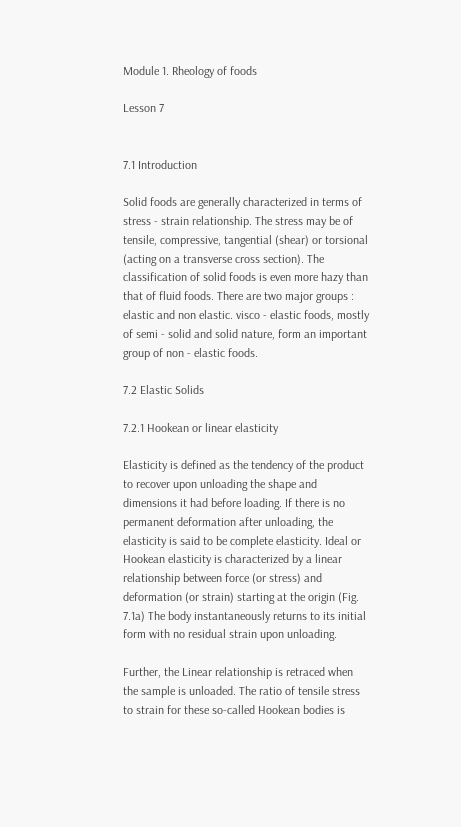Module 1. Rheology of foods

Lesson 7


7.1 Introduction

Solid foods are generally characterized in terms of stress - strain relationship. The stress may be of tensile, compressive, tangential (shear) or torsional (acting on a transverse cross section). The classification of solid foods is even more hazy than that of fluid foods. There are two major groups : elastic and non elastic. visco - elastic foods, mostly of semi - solid and solid nature, form an important group of non - elastic foods.

7.2 Elastic Solids

7.2.1 Hookean or linear elasticity

Elasticity is defined as the tendency of the product to recover upon unloading the shape and dimensions it had before loading. If there is no permanent deformation after unloading, the elasticity is said to be complete elasticity. Ideal or Hookean elasticity is characterized by a linear relationship between force (or stress) and deformation (or strain) starting at the origin (Fig. 7.1a) The body instantaneously returns to its initial form with no residual strain upon unloading.

Further, the Linear relationship is retraced when the sample is unloaded. The ratio of tensile stress to strain for these so-called Hookean bodies is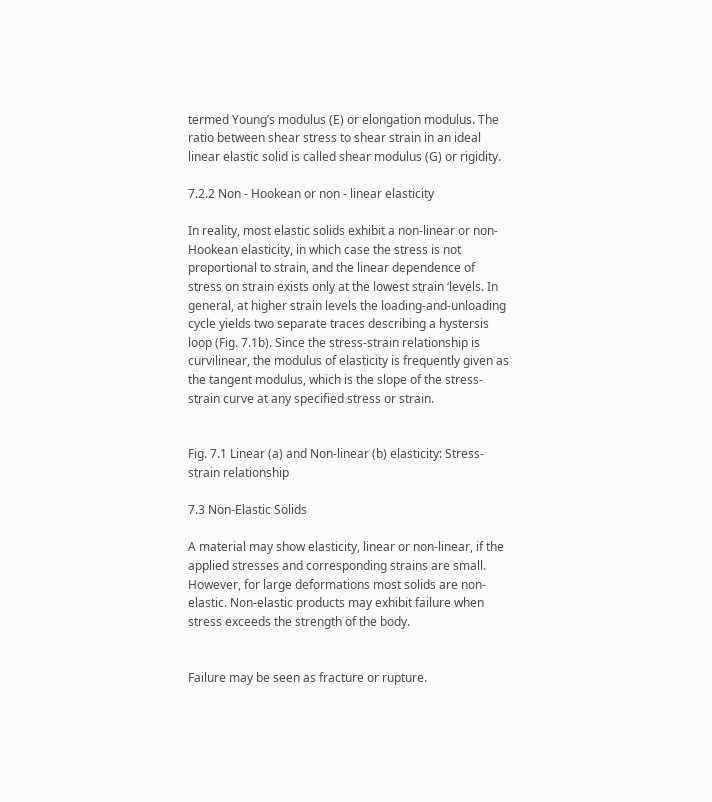termed Young’s modulus (E) or elongation modulus. The ratio between shear stress to shear strain in an ideal linear elastic solid is called shear modulus (G) or rigidity.

7.2.2 Non - Hookean or non - linear elasticity

In reality, most elastic solids exhibit a non-linear or non-Hookean elasticity, in which case the stress is not proportional to strain, and the linear dependence of stress on strain exists only at the lowest strain ‘levels. In general, at higher strain levels the loading-and-unloading cycle yields two separate traces describing a hystersis loop (Fig. 7.1b). Since the stress-strain relationship is curvilinear, the modulus of elasticity is frequently given as the tangent modulus, which is the slope of the stress-strain curve at any specified stress or strain.


Fig. 7.1 Linear (a) and Non-linear (b) elasticity: Stress-strain relationship

7.3 Non-Elastic Solids

A material may show elasticity, linear or non-linear, if the applied stresses and corresponding strains are small. However, for large deformations most solids are non-elastic. Non-elastic products may exhibit failure when stress exceeds the strength of the body.


Failure may be seen as fracture or rupture.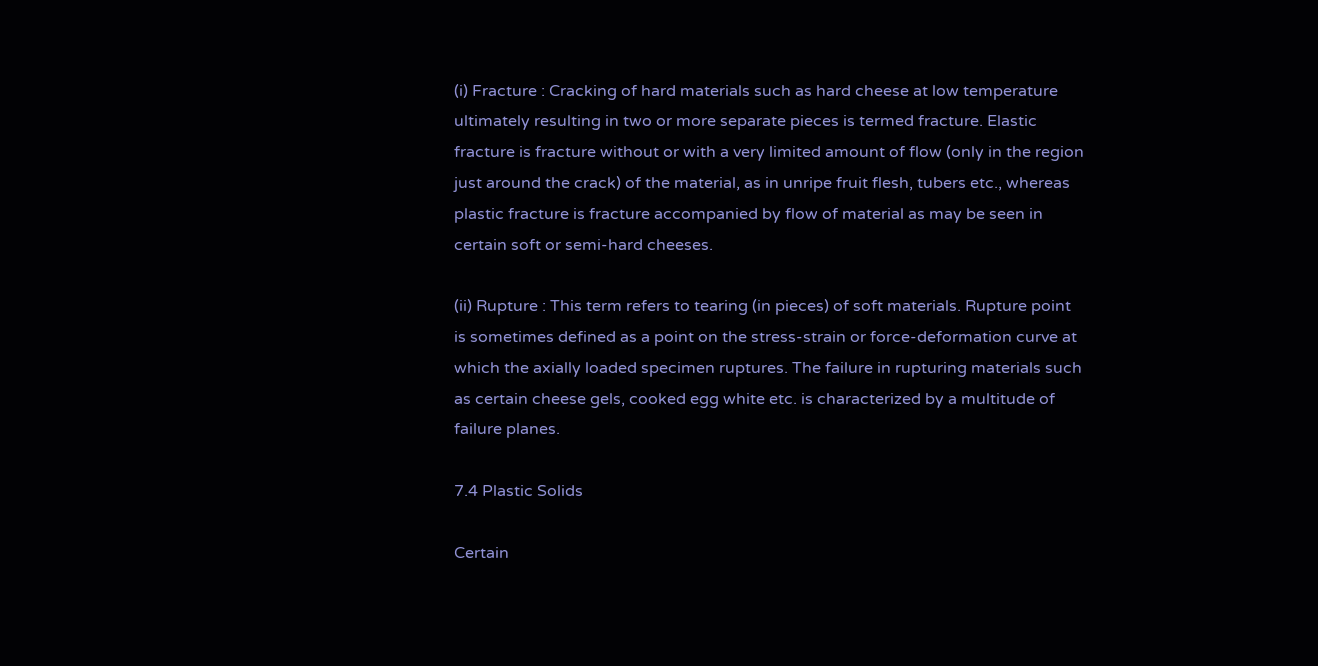(i) Fracture : Cracking of hard materials such as hard cheese at low temperature ultimately resulting in two or more separate pieces is termed fracture. Elastic fracture is fracture without or with a very limited amount of flow (only in the region just around the crack) of the material, as in unripe fruit flesh, tubers etc., whereas plastic fracture is fracture accompanied by flow of material as may be seen in certain soft or semi-hard cheeses.

(ii) Rupture : This term refers to tearing (in pieces) of soft materials. Rupture point is sometimes defined as a point on the stress-strain or force-deformation curve at which the axially loaded specimen ruptures. The failure in rupturing materials such as certain cheese gels, cooked egg white etc. is characterized by a multitude of failure planes.

7.4 Plastic Solids

Certain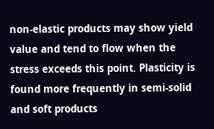non-elastic products may show yield value and tend to flow when the stress exceeds this point. Plasticity is found more frequently in semi-solid and soft products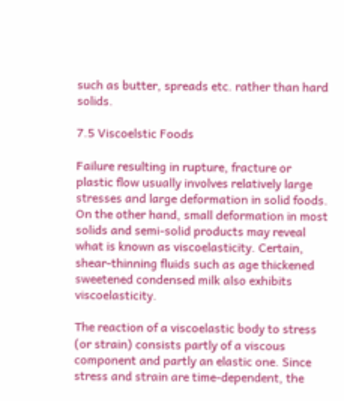such as butter, spreads etc. rather than hard solids.

7.5 Viscoelstic Foods

Failure resulting in rupture, fracture or plastic flow usually involves relatively large stresses and large deformation in solid foods. On the other hand, small deformation in most solids and semi-solid products may reveal what is known as viscoelasticity. Certain, shear-thinning fluids such as age thickened sweetened condensed milk also exhibits viscoelasticity.

The reaction of a viscoelastic body to stress (or strain) consists partly of a viscous component and partly an elastic one. Since stress and strain are time-dependent, the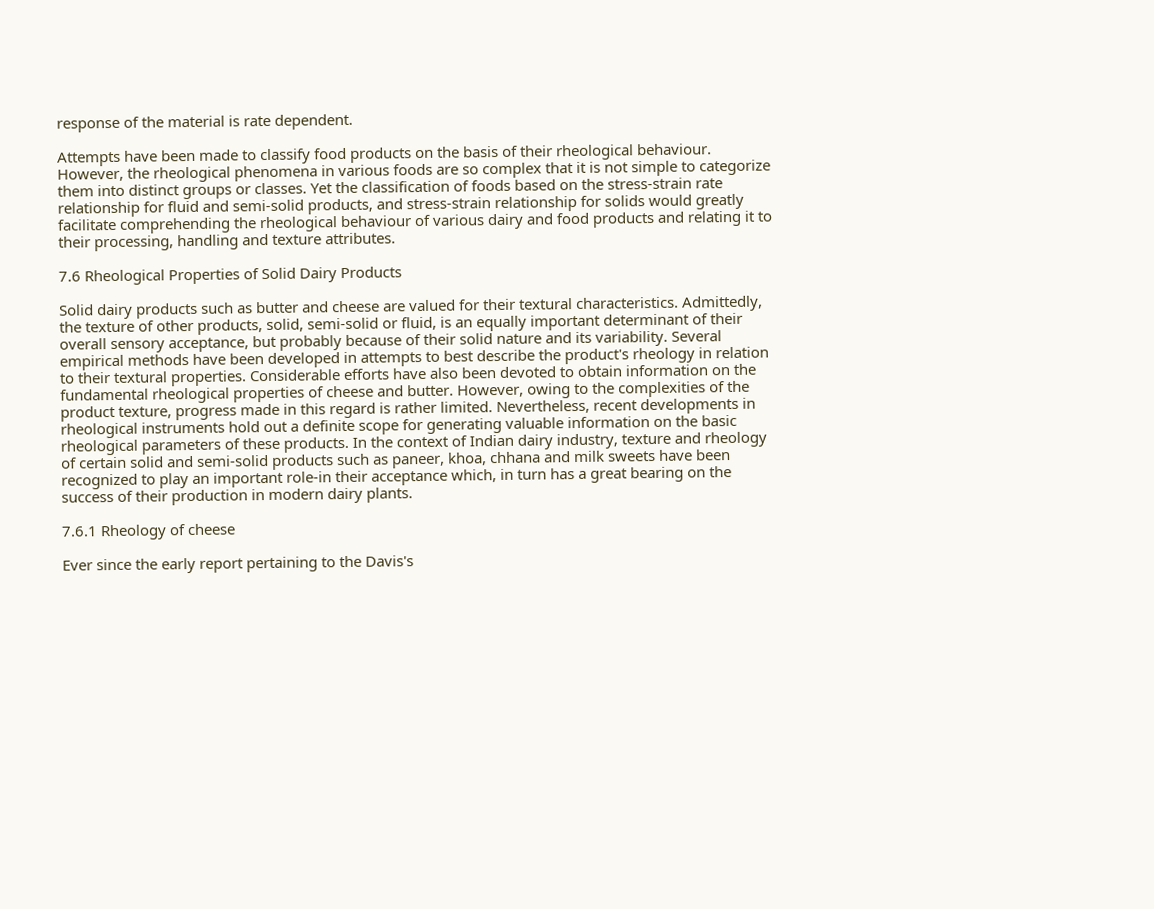response of the material is rate dependent.

Attempts have been made to classify food products on the basis of their rheological behaviour. However, the rheological phenomena in various foods are so complex that it is not simple to categorize them into distinct groups or classes. Yet the classification of foods based on the stress-strain rate relationship for fluid and semi-solid products, and stress-strain relationship for solids would greatly facilitate comprehending the rheological behaviour of various dairy and food products and relating it to their processing, handling and texture attributes.

7.6 Rheological Properties of Solid Dairy Products

Solid dairy products such as butter and cheese are valued for their textural characteristics. Admittedly, the texture of other products, solid, semi-solid or fluid, is an equally important determinant of their overall sensory acceptance, but probably because of their solid nature and its variability. Several empirical methods have been developed in attempts to best describe the product's rheology in relation to their textural properties. Considerable efforts have also been devoted to obtain information on the fundamental rheological properties of cheese and butter. However, owing to the complexities of the product texture, progress made in this regard is rather limited. Nevertheless, recent developments in rheological instruments hold out a definite scope for generating valuable information on the basic rheological parameters of these products. In the context of Indian dairy industry, texture and rheology of certain solid and semi-solid products such as paneer, khoa, chhana and milk sweets have been recognized to play an important role-in their acceptance which, in turn has a great bearing on the success of their production in modern dairy plants.

7.6.1 Rheology of cheese

Ever since the early report pertaining to the Davis's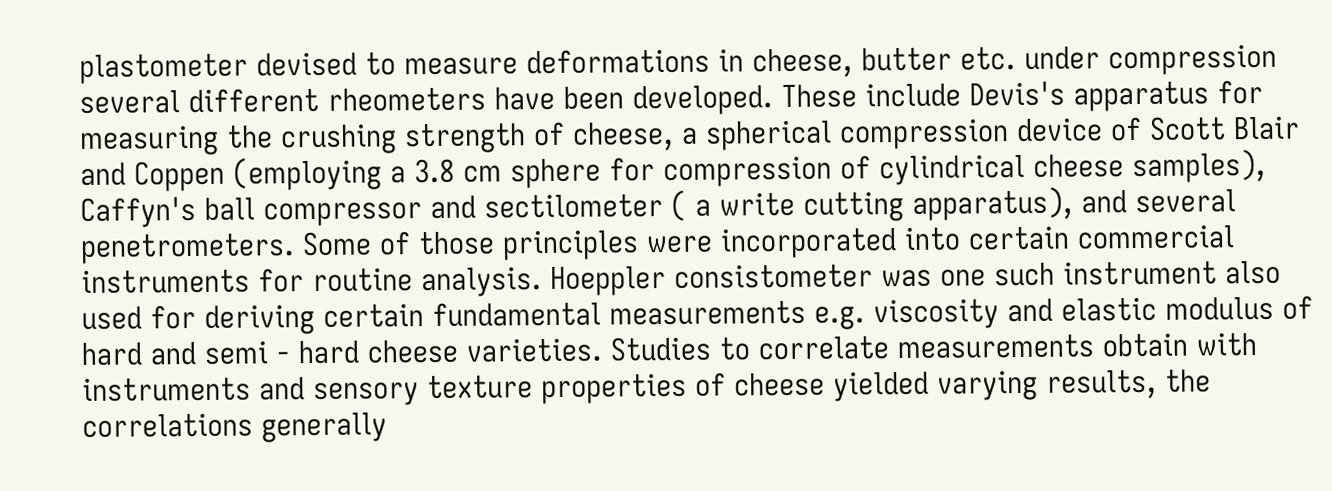plastometer devised to measure deformations in cheese, butter etc. under compression several different rheometers have been developed. These include Devis's apparatus for measuring the crushing strength of cheese, a spherical compression device of Scott Blair and Coppen (employing a 3.8 cm sphere for compression of cylindrical cheese samples), Caffyn's ball compressor and sectilometer ( a write cutting apparatus), and several penetrometers. Some of those principles were incorporated into certain commercial instruments for routine analysis. Hoeppler consistometer was one such instrument also used for deriving certain fundamental measurements e.g. viscosity and elastic modulus of hard and semi - hard cheese varieties. Studies to correlate measurements obtain with instruments and sensory texture properties of cheese yielded varying results, the correlations generally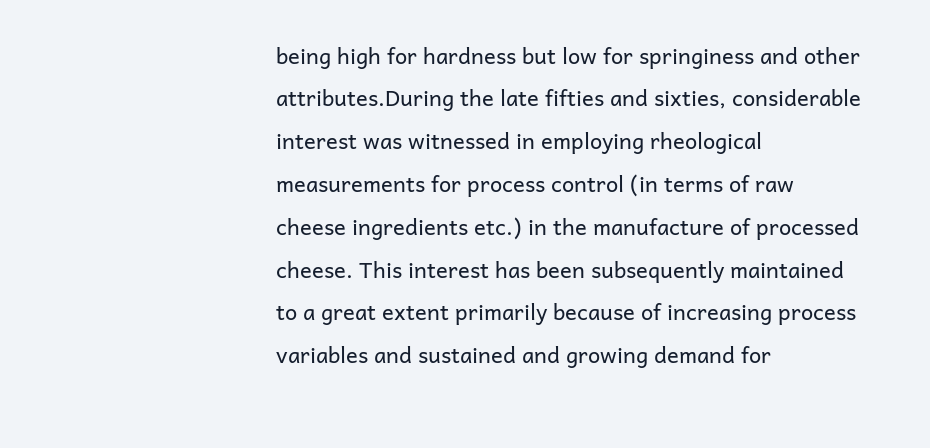being high for hardness but low for springiness and other attributes.During the late fifties and sixties, considerable interest was witnessed in employing rheological measurements for process control (in terms of raw cheese ingredients etc.) in the manufacture of processed cheese. This interest has been subsequently maintained to a great extent primarily because of increasing process variables and sustained and growing demand for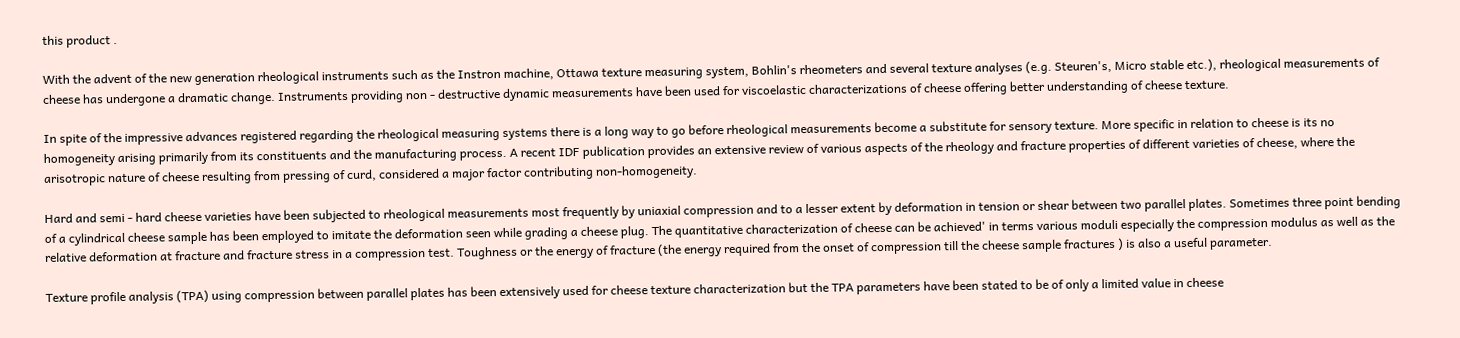this product .

With the advent of the new generation rheological instruments such as the Instron machine, Ottawa texture measuring system, Bohlin's rheometers and several texture analyses (e.g. Steuren's, Micro stable etc.), rheological measurements of cheese has undergone a dramatic change. Instruments providing non - destructive dynamic measurements have been used for viscoelastic characterizations of cheese offering better understanding of cheese texture.

In spite of the impressive advances registered regarding the rheological measuring systems there is a long way to go before rheological measurements become a substitute for sensory texture. More specific in relation to cheese is its no homogeneity arising primarily from its constituents and the manufacturing process. A recent IDF publication provides an extensive review of various aspects of the rheology and fracture properties of different varieties of cheese, where the arisotropic nature of cheese resulting from pressing of curd, considered a major factor contributing non-homogeneity.

Hard and semi - hard cheese varieties have been subjected to rheological measurements most frequently by uniaxial compression and to a lesser extent by deformation in tension or shear between two parallel plates. Sometimes three point bending of a cylindrical cheese sample has been employed to imitate the deformation seen while grading a cheese plug. The quantitative characterization of cheese can be achieved' in terms various moduli especially the compression modulus as well as the relative deformation at fracture and fracture stress in a compression test. Toughness or the energy of fracture (the energy required from the onset of compression till the cheese sample fractures ) is also a useful parameter.

Texture profile analysis (TPA) using compression between parallel plates has been extensively used for cheese texture characterization but the TPA parameters have been stated to be of only a limited value in cheese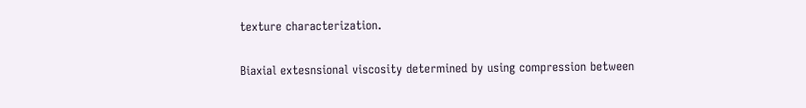texture characterization.

Biaxial extesnsional viscosity determined by using compression between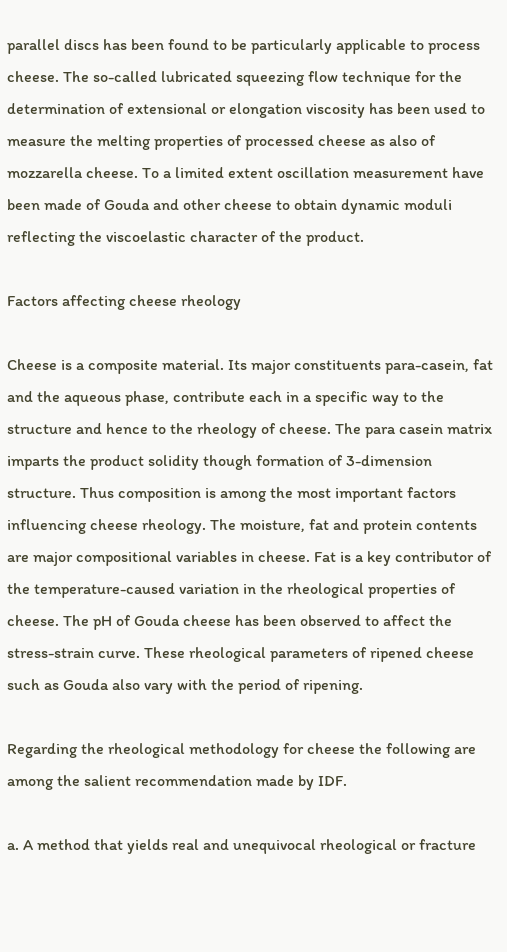parallel discs has been found to be particularly applicable to process cheese. The so-called lubricated squeezing flow technique for the determination of extensional or elongation viscosity has been used to measure the melting properties of processed cheese as also of mozzarella cheese. To a limited extent oscillation measurement have been made of Gouda and other cheese to obtain dynamic moduli reflecting the viscoelastic character of the product.

Factors affecting cheese rheology

Cheese is a composite material. Its major constituents para-casein, fat and the aqueous phase, contribute each in a specific way to the structure and hence to the rheology of cheese. The para casein matrix imparts the product solidity though formation of 3-dimension structure. Thus composition is among the most important factors influencing cheese rheology. The moisture, fat and protein contents are major compositional variables in cheese. Fat is a key contributor of the temperature-caused variation in the rheological properties of cheese. The pH of Gouda cheese has been observed to affect the stress-strain curve. These rheological parameters of ripened cheese such as Gouda also vary with the period of ripening.

Regarding the rheological methodology for cheese the following are among the salient recommendation made by IDF.

a. A method that yields real and unequivocal rheological or fracture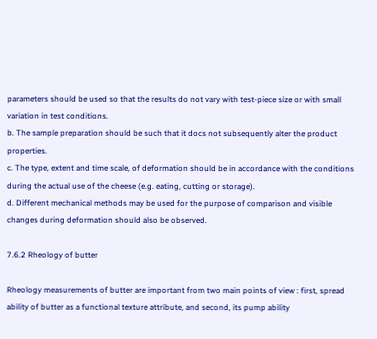parameters should be used so that the results do not vary with test-piece size or with small variation in test conditions.
b. The sample preparation should be such that it docs not subsequently alter the product properties.
c. The type, extent and time scale, of deformation should be in accordance with the conditions during the actual use of the cheese (e.g. eating, cutting or storage).
d. Different mechanical methods may be used for the purpose of comparison and visible changes during deformation should also be observed.

7.6.2 Rheology of butter

Rheology measurements of butter are important from two main points of view : first, spread ability of butter as a functional texture attribute, and second, its pump ability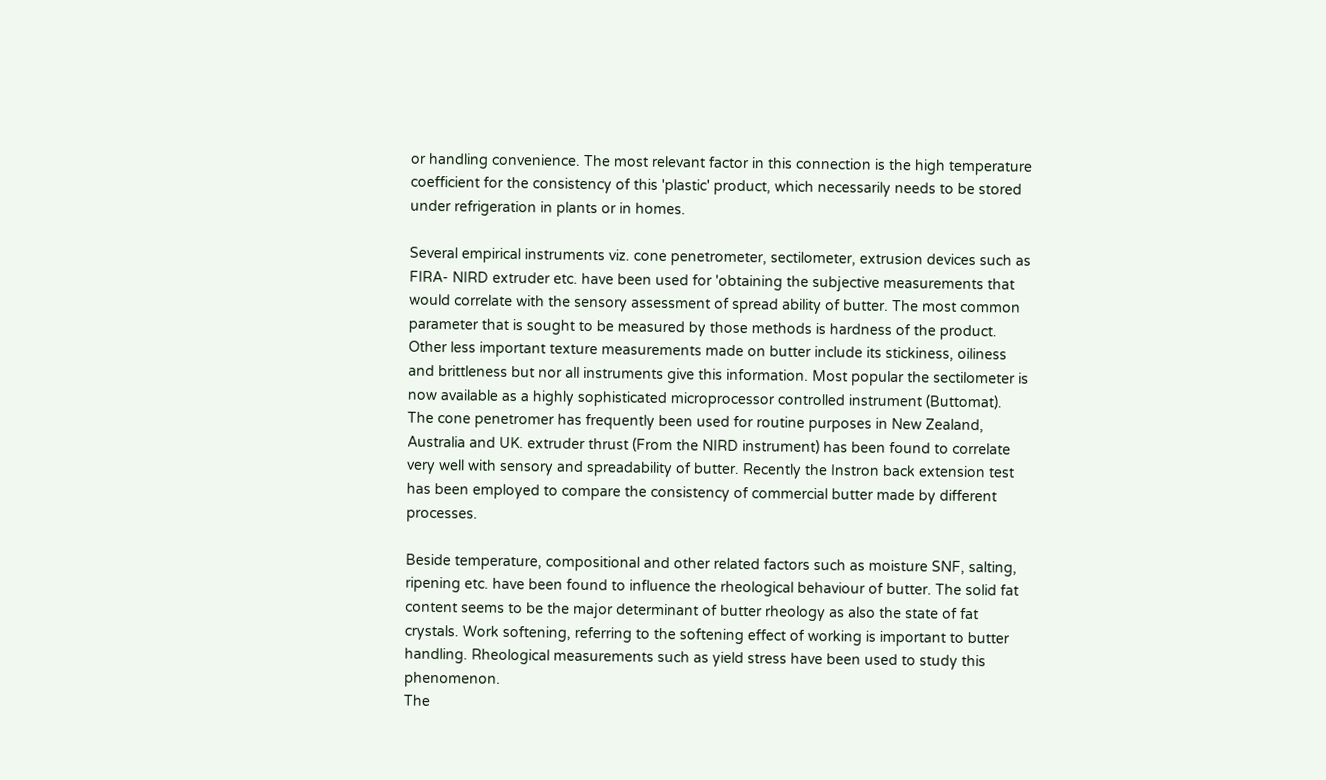or handling convenience. The most relevant factor in this connection is the high temperature coefficient for the consistency of this 'plastic' product, which necessarily needs to be stored under refrigeration in plants or in homes.

Several empirical instruments viz. cone penetrometer, sectilometer, extrusion devices such as FIRA- NIRD extruder etc. have been used for 'obtaining the subjective measurements that would correlate with the sensory assessment of spread ability of butter. The most common parameter that is sought to be measured by those methods is hardness of the product. Other less important texture measurements made on butter include its stickiness, oiliness and brittleness but nor all instruments give this information. Most popular the sectilometer is now available as a highly sophisticated microprocessor controlled instrument (Buttomat). The cone penetromer has frequently been used for routine purposes in New Zealand, Australia and UK. extruder thrust (From the NIRD instrument) has been found to correlate very well with sensory and spreadability of butter. Recently the Instron back extension test has been employed to compare the consistency of commercial butter made by different processes.

Beside temperature, compositional and other related factors such as moisture SNF, salting, ripening etc. have been found to influence the rheological behaviour of butter. The solid fat content seems to be the major determinant of butter rheology as also the state of fat crystals. Work softening, referring to the softening effect of working is important to butter handling. Rheological measurements such as yield stress have been used to study this phenomenon.
The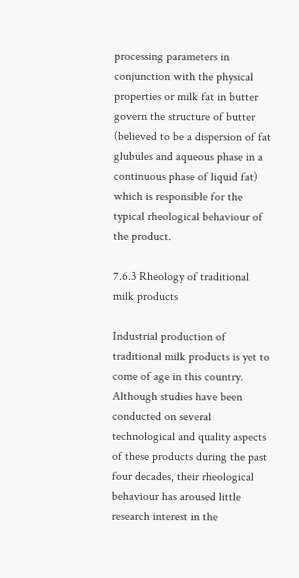processing parameters in conjunction with the physical properties or milk fat in butter govern the structure of butter (believed to be a dispersion of fat glubules and aqueous phase in a continuous phase of liquid fat) which is responsible for the typical rheological behaviour of the product.

7.6.3 Rheology of traditional milk products

Industrial production of traditional milk products is yet to come of age in this country. Although studies have been conducted on several technological and quality aspects of these products during the past four decades, their rheological behaviour has aroused little research interest in the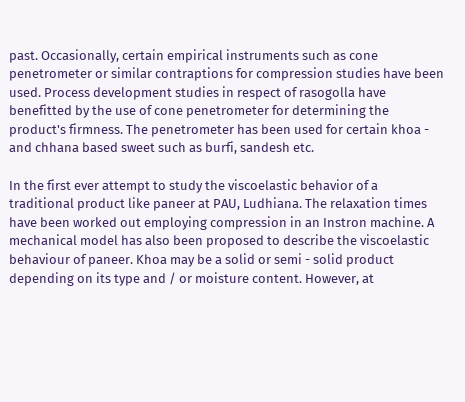past. Occasionally, certain empirical instruments such as cone penetrometer or similar contraptions for compression studies have been used. Process development studies in respect of rasogolla have benefitted by the use of cone penetrometer for determining the product's firmness. The penetrometer has been used for certain khoa - and chhana based sweet such as burfi, sandesh etc.

In the first ever attempt to study the viscoelastic behavior of a traditional product like paneer at PAU, Ludhiana. The relaxation times have been worked out employing compression in an Instron machine. A mechanical model has also been proposed to describe the viscoelastic behaviour of paneer. Khoa may be a solid or semi - solid product depending on its type and / or moisture content. However, at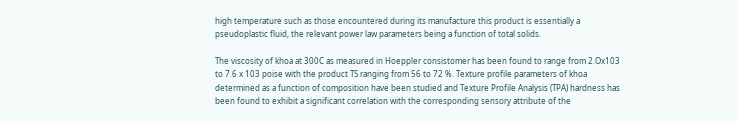high temperature such as those encountered during its manufacture this product is essentially a pseudoplastic fluid, the relevant power law parameters being a function of total solids.

The viscosity of khoa at 300C as measured in Hoeppler consistomer has been found to range from 2.Ox103 to 7.6 x 103 poise with the product TS ranging from 56 to 72 %. Texture profile parameters of khoa determined as a function of composition have been studied and Texture Profile Analysis (TPA) hardness has been found to exhibit a significant correlation with the corresponding sensory attribute of the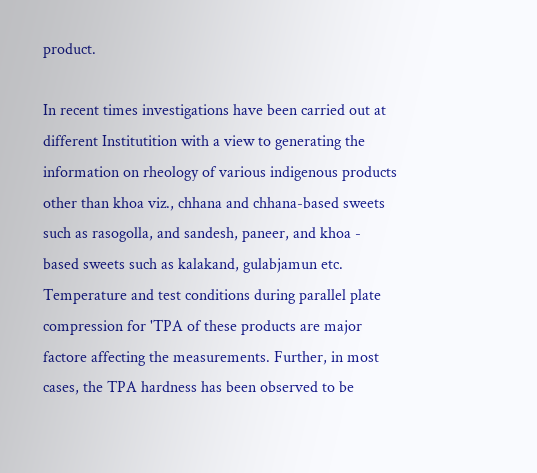product.

In recent times investigations have been carried out at different Institutition with a view to generating the information on rheology of various indigenous products other than khoa viz., chhana and chhana-based sweets such as rasogolla, and sandesh, paneer, and khoa - based sweets such as kalakand, gulabjamun etc. Temperature and test conditions during parallel plate compression for 'TPA of these products are major factore affecting the measurements. Further, in most cases, the TPA hardness has been observed to be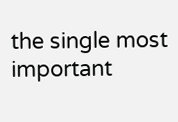the single most important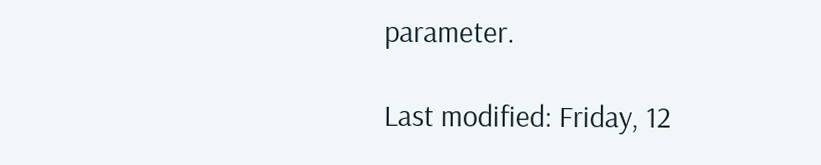parameter.

Last modified: Friday, 12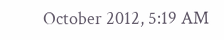October 2012, 5:19 AM